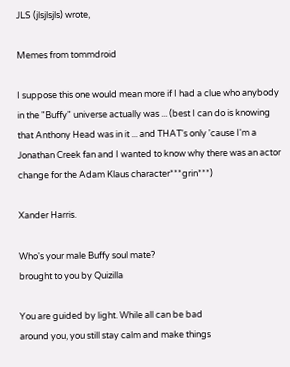JLS (jlsjlsjls) wrote,

Memes from tommdroid

I suppose this one would mean more if I had a clue who anybody in the "Buffy" universe actually was ... (best I can do is knowing that Anthony Head was in it ... and THAT's only 'cause I'm a Jonathan Creek fan and I wanted to know why there was an actor change for the Adam Klaus character***grin***)

Xander Harris.

Who's your male Buffy soul mate?
brought to you by Quizilla

You are guided by light. While all can be bad
around you, you still stay calm and make things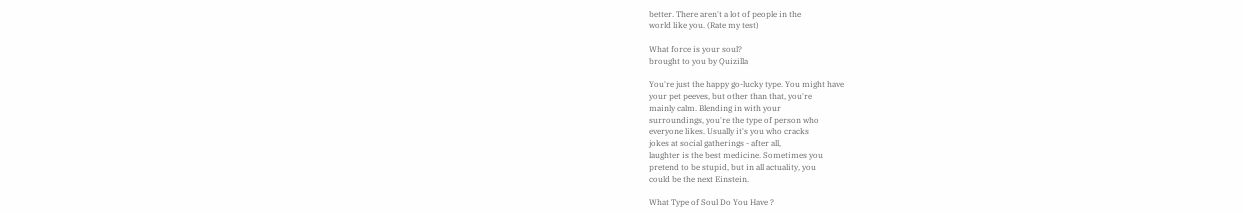better. There aren't a lot of people in the
world like you. (Rate my test)

What force is your soul?
brought to you by Quizilla

You're just the happy go-lucky type. You might have
your pet peeves, but other than that, you're
mainly calm. Blending in with your
surroundings, you're the type of person who
everyone likes. Usually it's you who cracks
jokes at social gatherings - after all,
laughter is the best medicine. Sometimes you
pretend to be stupid, but in all actuality, you
could be the next Einstein.

What Type of Soul Do You Have ?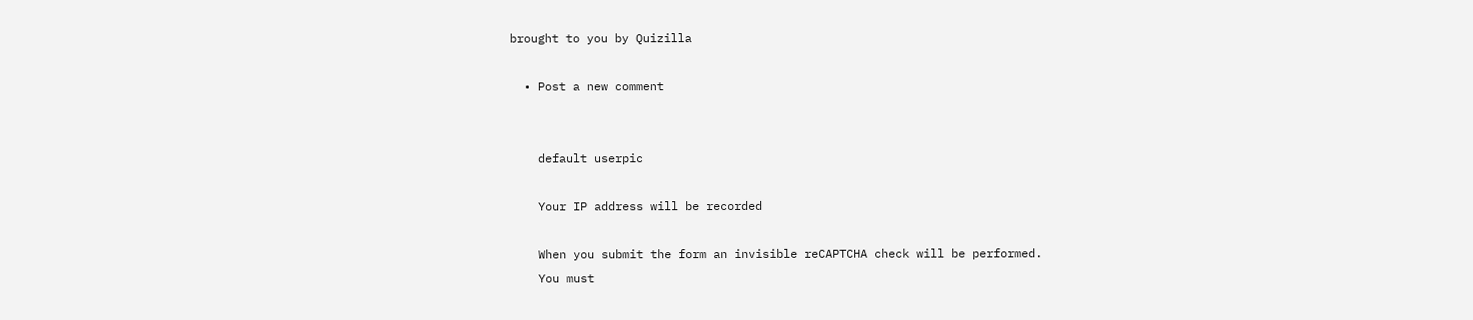brought to you by Quizilla

  • Post a new comment


    default userpic

    Your IP address will be recorded

    When you submit the form an invisible reCAPTCHA check will be performed.
    You must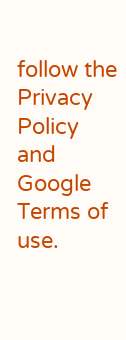follow the Privacy Policy and Google Terms of use.